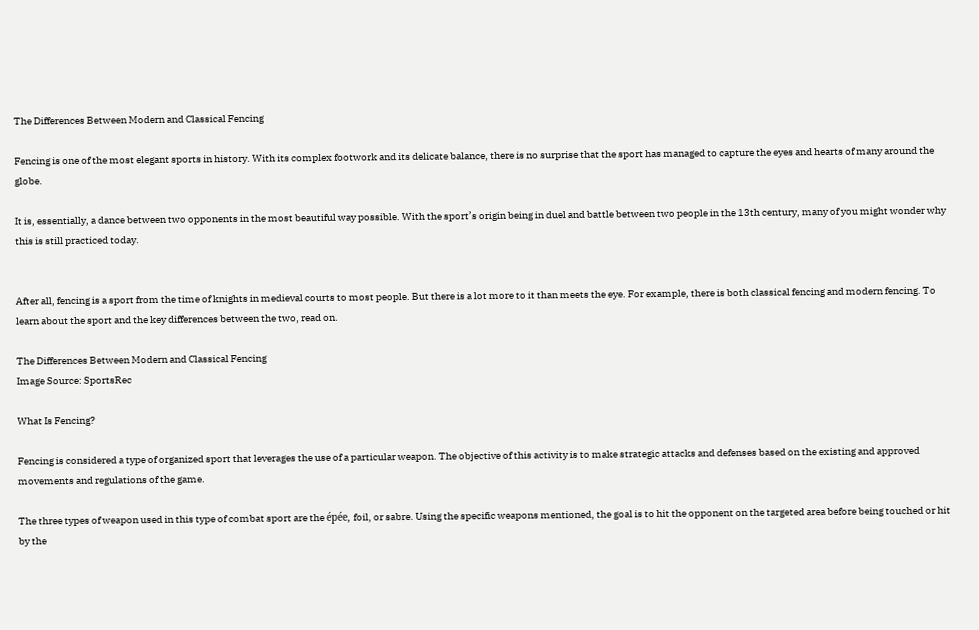The Differences Between Modern and Classical Fencing

Fencing is one of the most elegant sports in history. With its complex footwork and its delicate balance, there is no surprise that the sport has managed to capture the eyes and hearts of many around the globe.

It is, essentially, a dance between two opponents in the most beautiful way possible. With the sport’s origin being in duel and battle between two people in the 13th century, many of you might wonder why this is still practiced today.


After all, fencing is a sport from the time of knights in medieval courts to most people. But there is a lot more to it than meets the eye. For example, there is both classical fencing and modern fencing. To learn about the sport and the key differences between the two, read on.

The Differences Between Modern and Classical Fencing
Image Source: SportsRec

What Is Fencing?

Fencing is considered a type of organized sport that leverages the use of a particular weapon. The objective of this activity is to make strategic attacks and defenses based on the existing and approved movements and regulations of the game.

The three types of weapon used in this type of combat sport are the épée, foil, or sabre. Using the specific weapons mentioned, the goal is to hit the opponent on the targeted area before being touched or hit by the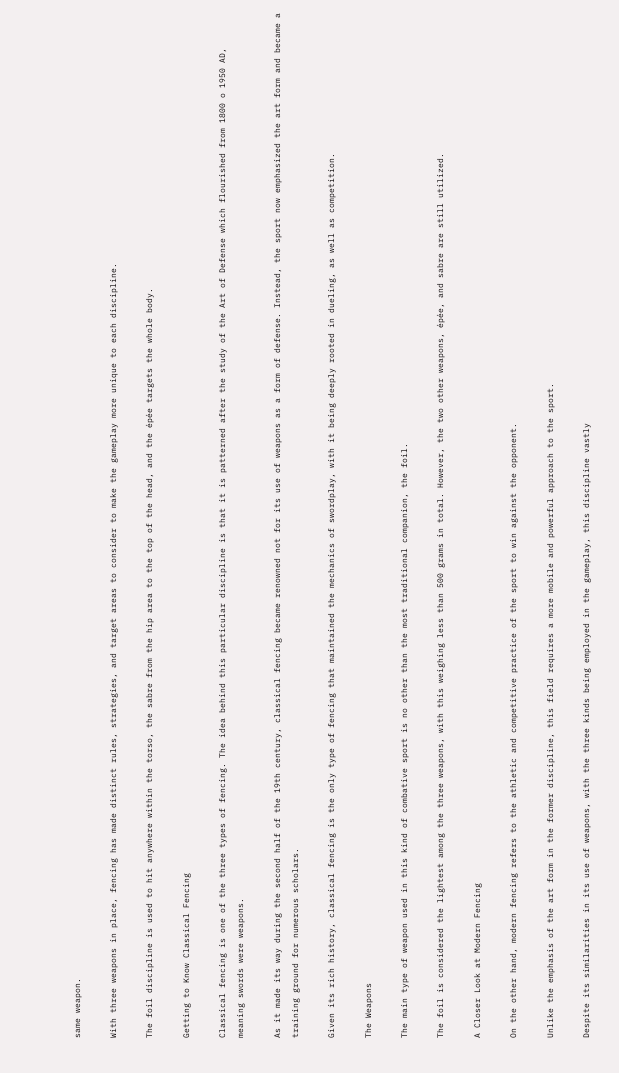same weapon.

With three weapons in place, fencing has made distinct rules, strategies, and target areas to consider to make the gameplay more unique to each discipline.

The foil discipline is used to hit anywhere within the torso, the sabre from the hip area to the top of the head, and the épée targets the whole body.

Getting to Know Classical Fencing

Classical fencing is one of the three types of fencing. The idea behind this particular discipline is that it is patterned after the study of the Art of Defense which flourished from 1800 o 1950 AD, meaning swords were weapons.

As it made its way during the second half of the 19th century, classical fencing became renowned not for its use of weapons as a form of defense. Instead, the sport now emphasized the art form and became a training ground for numerous scholars.

Given its rich history, classical fencing is the only type of fencing that maintained the mechanics of swordplay, with it being deeply rooted in dueling, as well as competition.

The Weapons

The main type of weapon used in this kind of combative sport is no other than the most traditional companion, the foil.

The foil is considered the lightest among the three weapons, with this weighing less than 500 grams in total. However, the two other weapons, épée, and sabre are still utilized.

A Closer Look at Modern Fencing

On the other hand, modern fencing refers to the athletic and competitive practice of the sport to win against the opponent.

Unlike the emphasis of the art form in the former discipline, this field requires a more mobile and powerful approach to the sport.

Despite its similarities in its use of weapons, with the three kinds being employed in the gameplay, this discipline vastly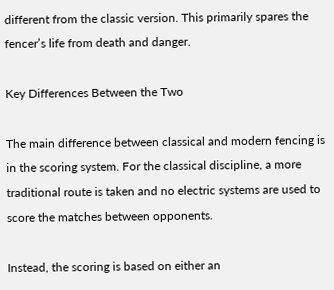different from the classic version. This primarily spares the fencer’s life from death and danger.

Key Differences Between the Two

The main difference between classical and modern fencing is in the scoring system. For the classical discipline, a more traditional route is taken and no electric systems are used to score the matches between opponents.

Instead, the scoring is based on either an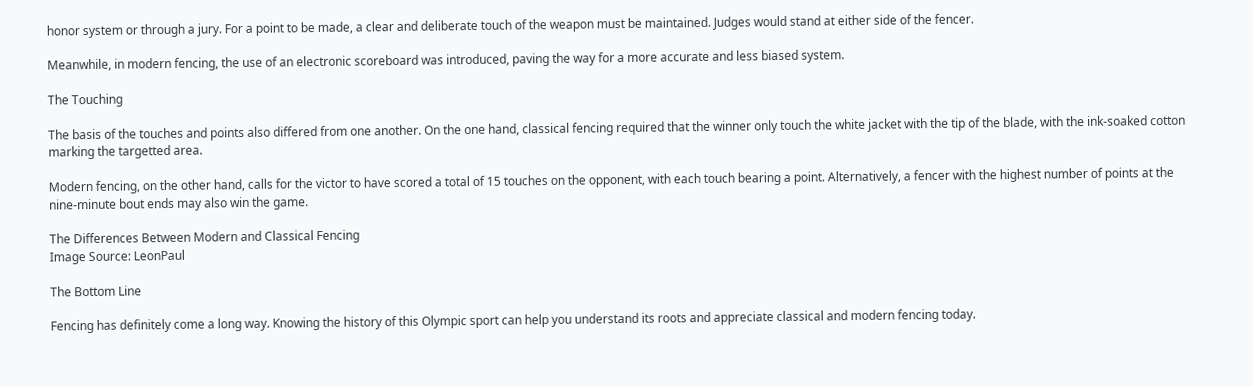honor system or through a jury. For a point to be made, a clear and deliberate touch of the weapon must be maintained. Judges would stand at either side of the fencer.

Meanwhile, in modern fencing, the use of an electronic scoreboard was introduced, paving the way for a more accurate and less biased system.

The Touching

The basis of the touches and points also differed from one another. On the one hand, classical fencing required that the winner only touch the white jacket with the tip of the blade, with the ink-soaked cotton marking the targetted area.

Modern fencing, on the other hand, calls for the victor to have scored a total of 15 touches on the opponent, with each touch bearing a point. Alternatively, a fencer with the highest number of points at the nine-minute bout ends may also win the game.

The Differences Between Modern and Classical Fencing
Image Source: LeonPaul

The Bottom Line

Fencing has definitely come a long way. Knowing the history of this Olympic sport can help you understand its roots and appreciate classical and modern fencing today.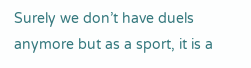Surely we don’t have duels anymore but as a sport, it is a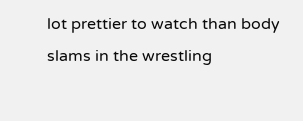lot prettier to watch than body slams in the wrestling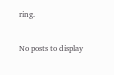ring.


No posts to display